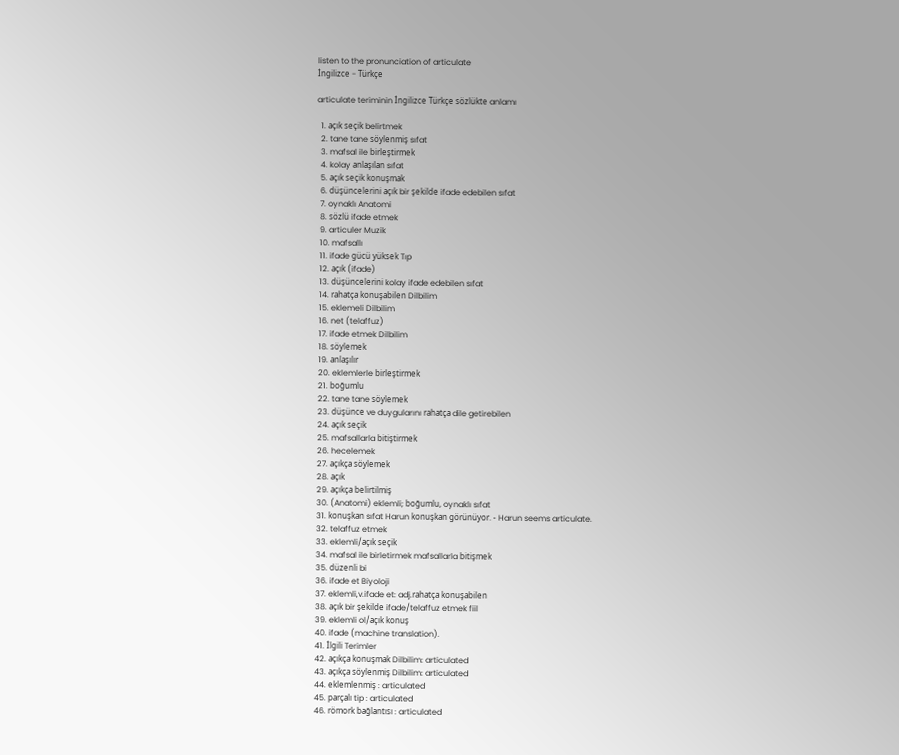listen to the pronunciation of articulate
İngilizce - Türkçe

articulate teriminin İngilizce Türkçe sözlükte anlamı

  1. açık seçik belirtmek
  2. tane tane söylenmiş sıfat
  3. mafsal ile birleştirmek
  4. kolay anlaşılan sıfat
  5. açık seçik konuşmak
  6. düşüncelerini açık bir şekilde ifade edebilen sıfat
  7. oynaklı Anatomi
  8. sözlü ifade etmek
  9. articuler Muzik
  10. mafsallı
  11. ifade gücü yüksek Tıp
  12. açık (ifade)
  13. düşüncelerini kolay ifade edebilen sıfat
  14. rahatça konuşabilen Dilbilim
  15. eklemeli Dilbilim
  16. net (telaffuz)
  17. ifade etmek Dilbilim
  18. söylemek
  19. anlaşılır
  20. eklemlerle birleştirmek
  21. boğumlu
  22. tane tane söylemek
  23. düşünce ve duygularını rahatça dile getirebilen
  24. açık seçik
  25. mafsallarla bitiştirmek
  26. hecelemek
  27. açıkça söylemek
  28. açık
  29. açıkça belirtilmiş
  30. (Anatomi) eklemli; boğumlu, oynaklı sıfat
  31. konuşkan sıfat Harun konuşkan görünüyor. - Harun seems articulate.
  32. telaffuz etmek
  33. eklemli/açık seçik
  34. mafsal ile birletirmek mafsallarla bitişmek
  35. düzenli bi
  36. ifade et Biyoloji
  37. eklemli,v.ifade et: adj.rahatça konuşabilen
  38. açık bir şekilde ifade/telaffuz etmek fiil
  39. eklemli ol/açık konuş
  40. ifade (machine translation).
  41. İlgili Terimler
  42. açıkça konuşmak Dilbilim: articulated
  43. açıkça söylenmiş Dilbilim: articulated
  44. eklemlenmiş : articulated
  45. parçalı tip : articulated
  46. römork bağlantısı : articulated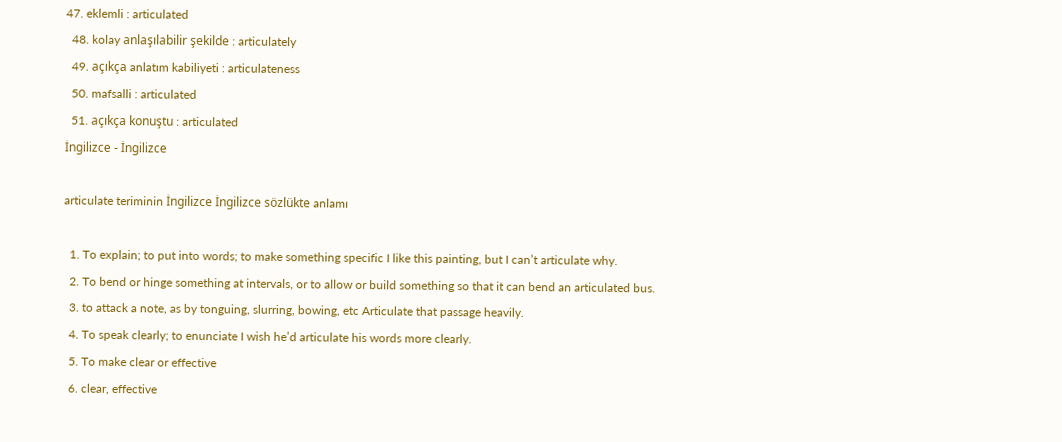47. eklemli : articulated
  48. kolay anlaşılabilir şekilde : articulately
  49. açıkça anlatım kabiliyeti : articulateness
  50. mafsalli : articulated
  51. açıkça konuştu : articulated
İngilizce - İngilizce

articulate teriminin İngilizce İngilizce sözlükte anlamı

  1. To explain; to put into words; to make something specific I like this painting, but I can’t articulate why.
  2. To bend or hinge something at intervals, or to allow or build something so that it can bend an articulated bus.
  3. to attack a note, as by tonguing, slurring, bowing, etc Articulate that passage heavily.
  4. To speak clearly; to enunciate I wish he’d articulate his words more clearly.
  5. To make clear or effective
  6. clear, effective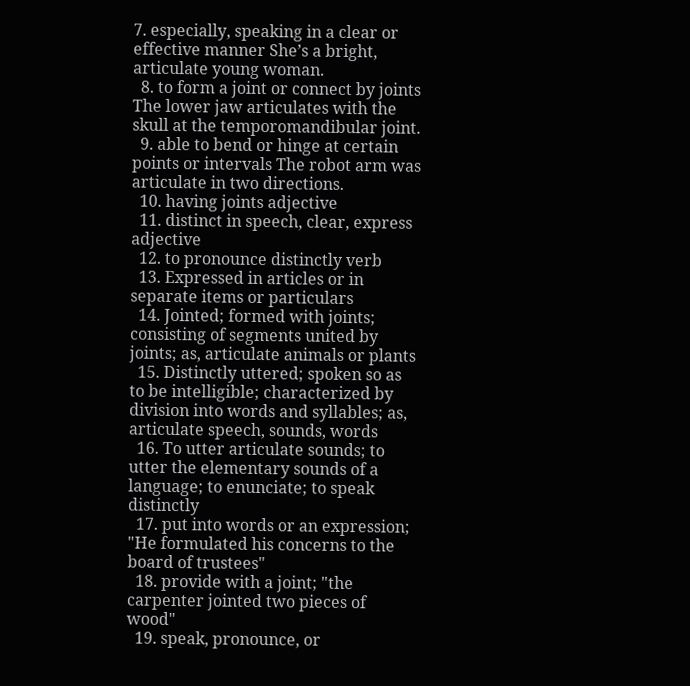7. especially, speaking in a clear or effective manner She’s a bright, articulate young woman.
  8. to form a joint or connect by joints The lower jaw articulates with the skull at the temporomandibular joint.
  9. able to bend or hinge at certain points or intervals The robot arm was articulate in two directions.
  10. having joints adjective
  11. distinct in speech, clear, express adjective
  12. to pronounce distinctly verb
  13. Expressed in articles or in separate items or particulars
  14. Jointed; formed with joints; consisting of segments united by joints; as, articulate animals or plants
  15. Distinctly uttered; spoken so as to be intelligible; characterized by division into words and syllables; as, articulate speech, sounds, words
  16. To utter articulate sounds; to utter the elementary sounds of a language; to enunciate; to speak distinctly
  17. put into words or an expression; "He formulated his concerns to the board of trustees"
  18. provide with a joint; "the carpenter jointed two pieces of wood"
  19. speak, pronounce, or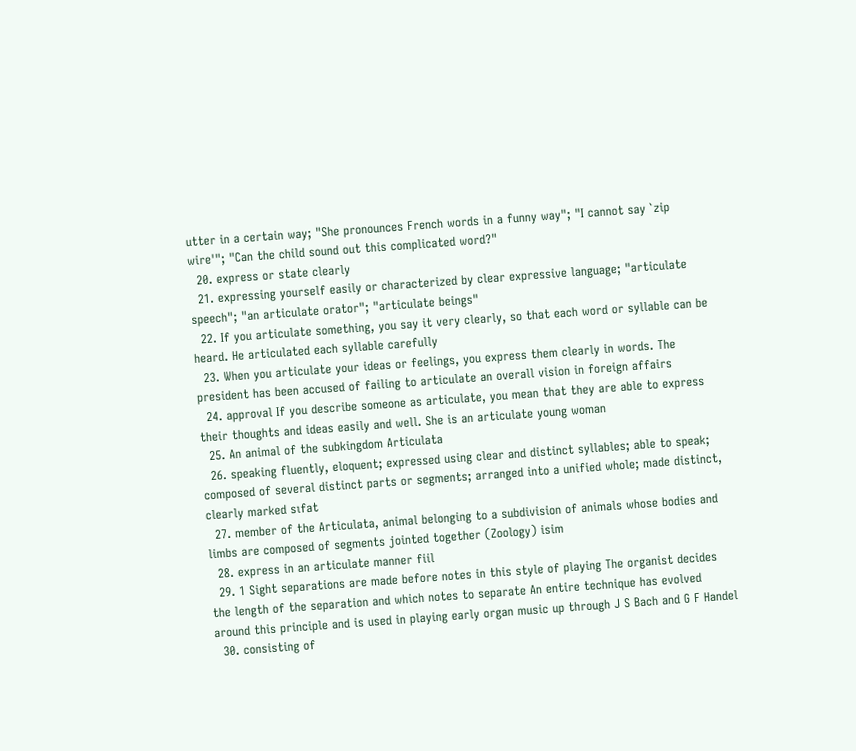utter in a certain way; "She pronounces French words in a funny way"; "I cannot say `zip wire'"; "Can the child sound out this complicated word?"
  20. express or state clearly
  21. expressing yourself easily or characterized by clear expressive language; "articulate speech"; "an articulate orator"; "articulate beings"
  22. If you articulate something, you say it very clearly, so that each word or syllable can be heard. He articulated each syllable carefully
  23. When you articulate your ideas or feelings, you express them clearly in words. The president has been accused of failing to articulate an overall vision in foreign affairs
  24. approval If you describe someone as articulate, you mean that they are able to express their thoughts and ideas easily and well. She is an articulate young woman
  25. An animal of the subkingdom Articulata
  26. speaking fluently, eloquent; expressed using clear and distinct syllables; able to speak; composed of several distinct parts or segments; arranged into a unified whole; made distinct, clearly marked sıfat
  27. member of the Articulata, animal belonging to a subdivision of animals whose bodies and limbs are composed of segments jointed together (Zoology) isim
  28. express in an articulate manner fiil
  29. 1 Sight separations are made before notes in this style of playing The organist decides the length of the separation and which notes to separate An entire technique has evolved around this principle and is used in playing early organ music up through J S Bach and G F Handel
  30. consisting of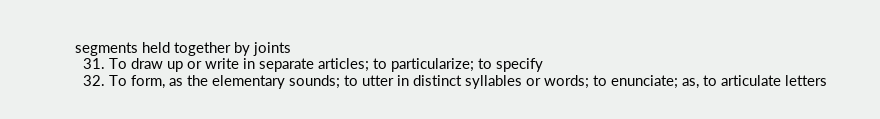segments held together by joints
  31. To draw up or write in separate articles; to particularize; to specify
  32. To form, as the elementary sounds; to utter in distinct syllables or words; to enunciate; as, to articulate letters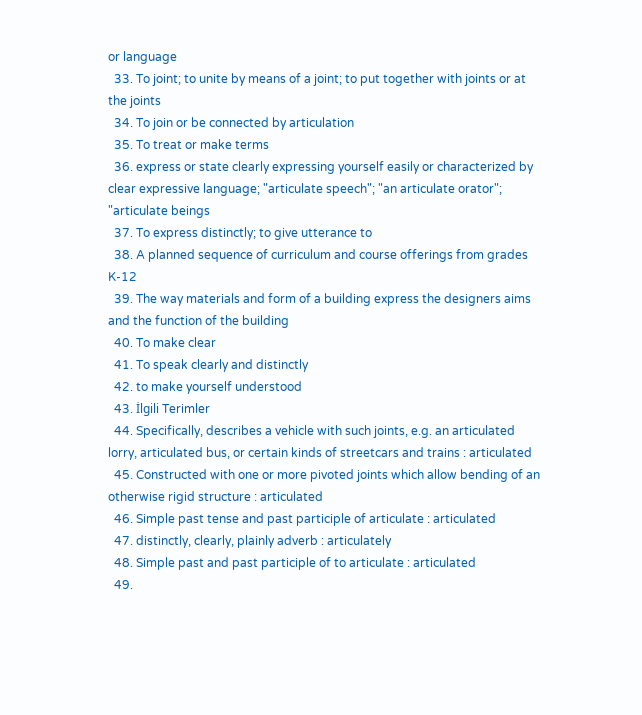or language
  33. To joint; to unite by means of a joint; to put together with joints or at the joints
  34. To join or be connected by articulation
  35. To treat or make terms
  36. express or state clearly expressing yourself easily or characterized by clear expressive language; "articulate speech"; "an articulate orator"; "articulate beings
  37. To express distinctly; to give utterance to
  38. A planned sequence of curriculum and course offerings from grades K-12
  39. The way materials and form of a building express the designers aims and the function of the building
  40. To make clear
  41. To speak clearly and distinctly
  42. to make yourself understood
  43. İlgili Terimler
  44. Specifically, describes a vehicle with such joints, e.g. an articulated lorry, articulated bus, or certain kinds of streetcars and trains : articulated
  45. Constructed with one or more pivoted joints which allow bending of an otherwise rigid structure : articulated
  46. Simple past tense and past participle of articulate : articulated
  47. distinctly, clearly, plainly adverb : articulately
  48. Simple past and past participle of to articulate : articulated
  49.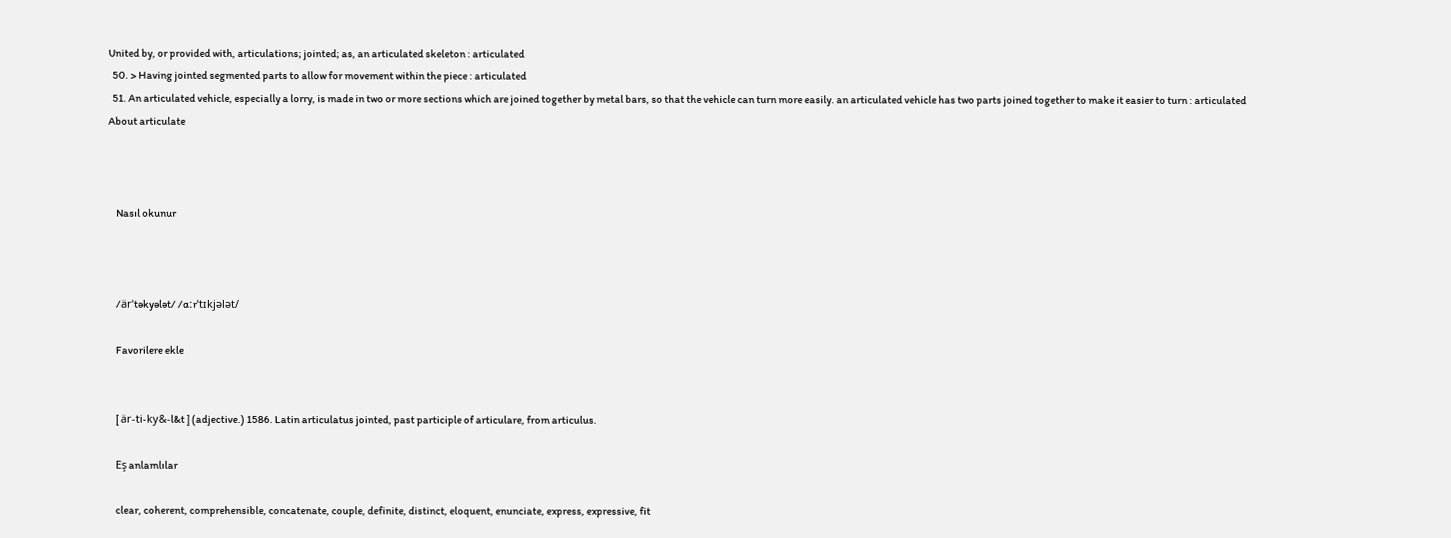United by, or provided with, articulations; jointed; as, an articulated skeleton : articulated
  50. > Having jointed segmented parts to allow for movement within the piece : articulated
  51. An articulated vehicle, especially a lorry, is made in two or more sections which are joined together by metal bars, so that the vehicle can turn more easily. an articulated vehicle has two parts joined together to make it easier to turn : articulated
About articulate



    Nasıl okunur



    /ärˈtəkyələt/ /ɑːrˈtɪkjələt/

    Favorilere ekle


    [ är-ti-ky&-l&t ] (adjective.) 1586. Latin articulatus jointed, past participle of articulare, from articulus.

    Eş anlamlılar

    clear, coherent, comprehensible, concatenate, couple, definite, distinct, eloquent, enunciate, express, expressive, fit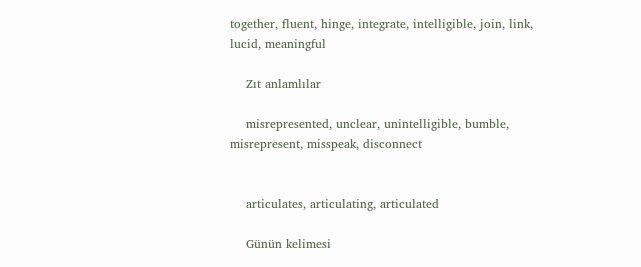together, fluent, hinge, integrate, intelligible, join, link, lucid, meaningful

    Zıt anlamlılar

    misrepresented, unclear, unintelligible, bumble, misrepresent, misspeak, disconnect


    articulates, articulating, articulated

    Günün kelimesi